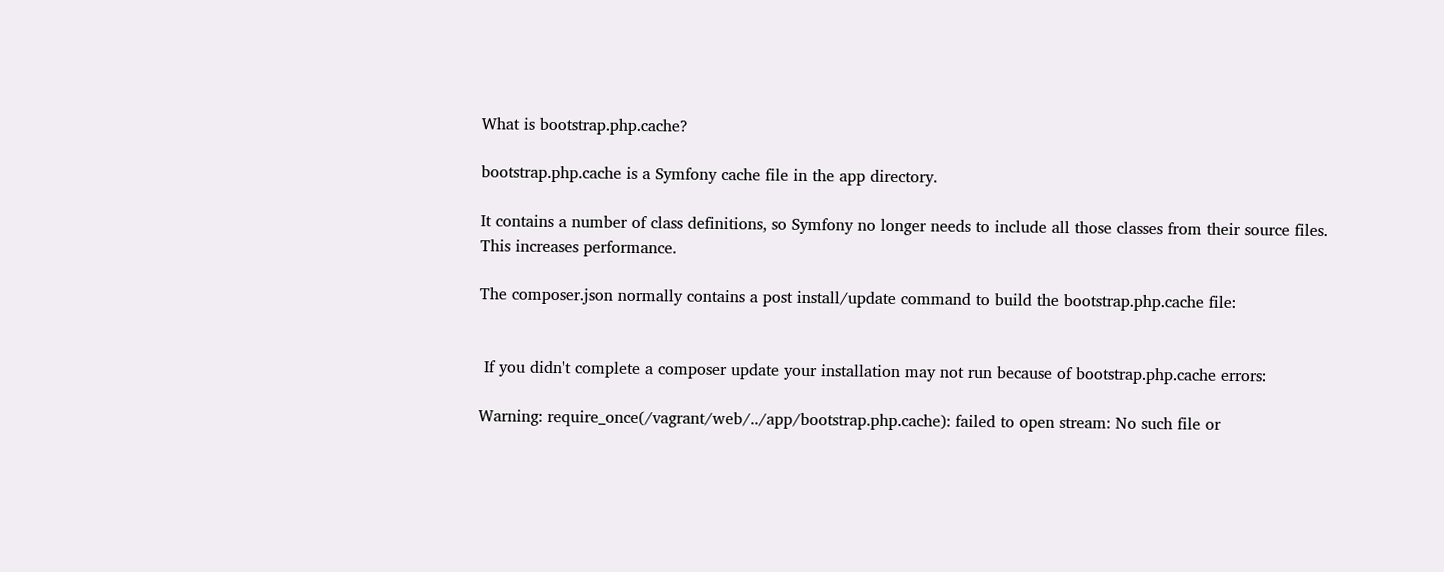What is bootstrap.php.cache?

bootstrap.php.cache is a Symfony cache file in the app directory.

It contains a number of class definitions, so Symfony no longer needs to include all those classes from their source files. This increases performance.

The composer.json normally contains a post install/update command to build the bootstrap.php.cache file:


 If you didn't complete a composer update your installation may not run because of bootstrap.php.cache errors:

Warning: require_once(/vagrant/web/../app/bootstrap.php.cache): failed to open stream: No such file or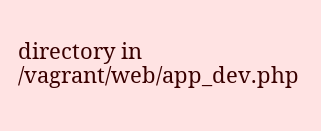directory in /vagrant/web/app_dev.php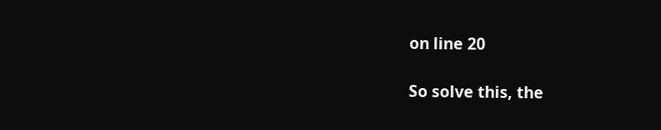on line 20

So solve this, the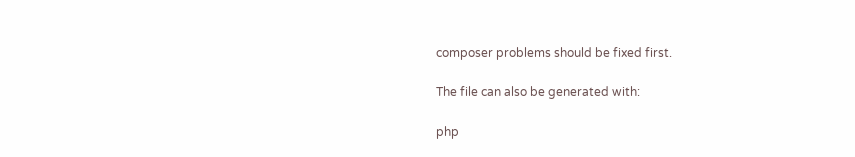composer problems should be fixed first.

The file can also be generated with:

php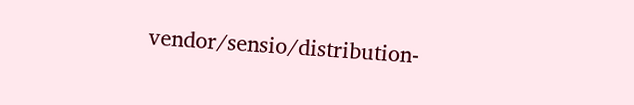vendor/sensio/distribution-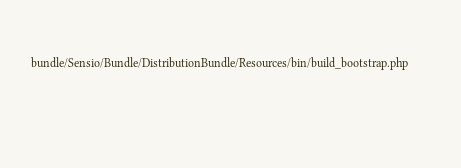bundle/Sensio/Bundle/DistributionBundle/Resources/bin/build_bootstrap.php